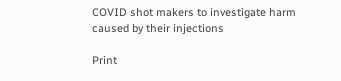COVID shot makers to investigate harm caused by their injections

Print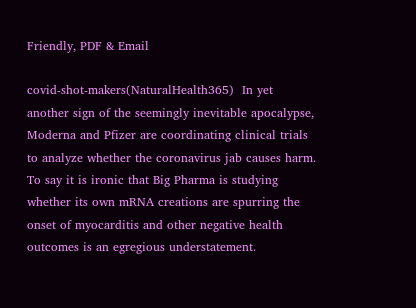Friendly, PDF & Email

covid-shot-makers(NaturalHealth365)  In yet another sign of the seemingly inevitable apocalypse, Moderna and Pfizer are coordinating clinical trials to analyze whether the coronavirus jab causes harm.  To say it is ironic that Big Pharma is studying whether its own mRNA creations are spurring the onset of myocarditis and other negative health outcomes is an egregious understatement.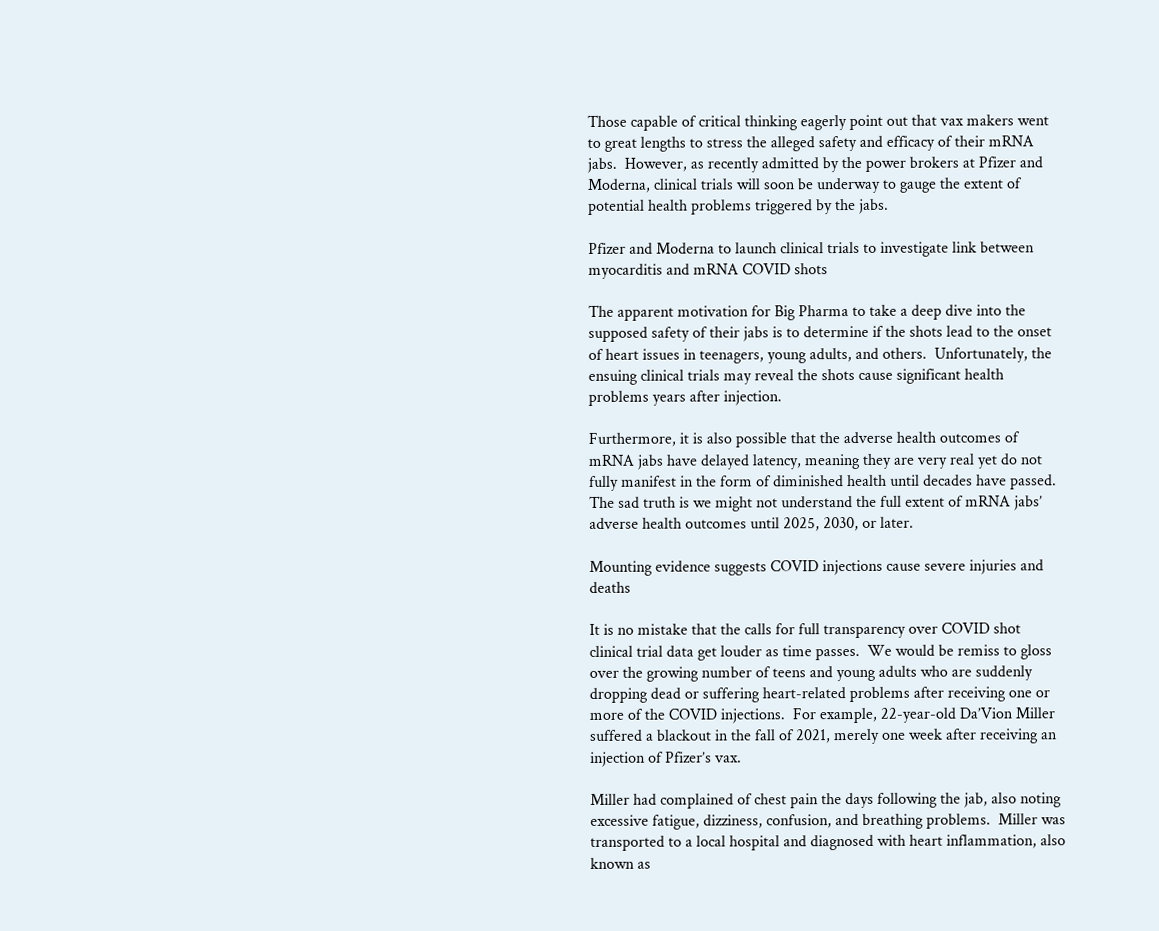Those capable of critical thinking eagerly point out that vax makers went to great lengths to stress the alleged safety and efficacy of their mRNA jabs.  However, as recently admitted by the power brokers at Pfizer and Moderna, clinical trials will soon be underway to gauge the extent of potential health problems triggered by the jabs.

Pfizer and Moderna to launch clinical trials to investigate link between myocarditis and mRNA COVID shots

The apparent motivation for Big Pharma to take a deep dive into the supposed safety of their jabs is to determine if the shots lead to the onset of heart issues in teenagers, young adults, and others.  Unfortunately, the ensuing clinical trials may reveal the shots cause significant health problems years after injection.

Furthermore, it is also possible that the adverse health outcomes of mRNA jabs have delayed latency, meaning they are very real yet do not fully manifest in the form of diminished health until decades have passed.  The sad truth is we might not understand the full extent of mRNA jabs’ adverse health outcomes until 2025, 2030, or later.

Mounting evidence suggests COVID injections cause severe injuries and deaths

It is no mistake that the calls for full transparency over COVID shot clinical trial data get louder as time passes.  We would be remiss to gloss over the growing number of teens and young adults who are suddenly dropping dead or suffering heart-related problems after receiving one or more of the COVID injections.  For example, 22-year-old Da’Vion Miller suffered a blackout in the fall of 2021, merely one week after receiving an injection of Pfizer’s vax.

Miller had complained of chest pain the days following the jab, also noting excessive fatigue, dizziness, confusion, and breathing problems.  Miller was transported to a local hospital and diagnosed with heart inflammation, also known as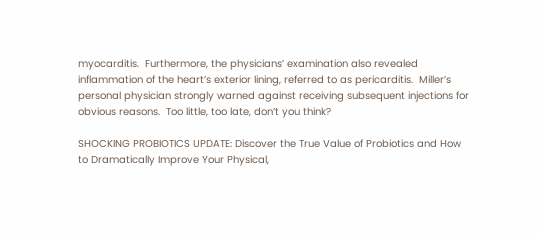myocarditis.  Furthermore, the physicians’ examination also revealed inflammation of the heart’s exterior lining, referred to as pericarditis.  Miller’s personal physician strongly warned against receiving subsequent injections for obvious reasons.  Too little, too late, don’t you think?

SHOCKING PROBIOTICS UPDATE: Discover the True Value of Probiotics and How to Dramatically Improve Your Physical,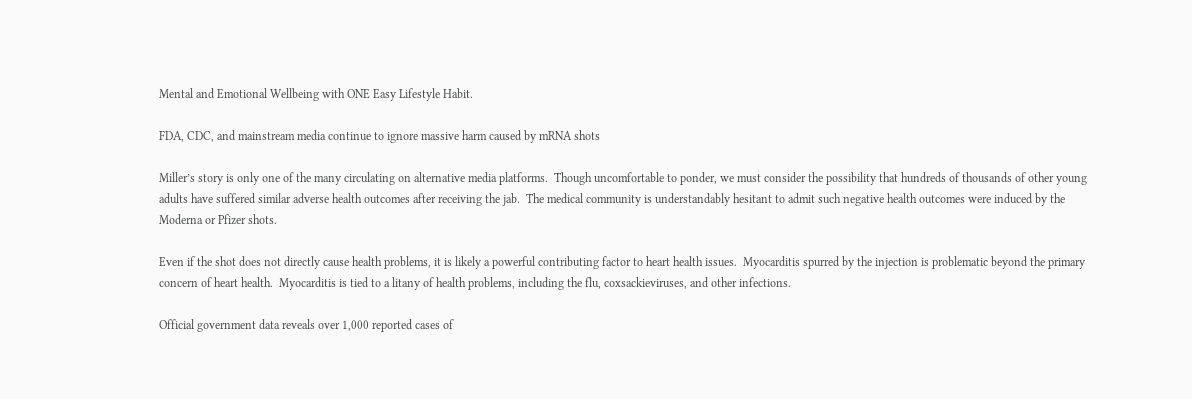Mental and Emotional Wellbeing with ONE Easy Lifestyle Habit.

FDA, CDC, and mainstream media continue to ignore massive harm caused by mRNA shots

Miller’s story is only one of the many circulating on alternative media platforms.  Though uncomfortable to ponder, we must consider the possibility that hundreds of thousands of other young adults have suffered similar adverse health outcomes after receiving the jab.  The medical community is understandably hesitant to admit such negative health outcomes were induced by the Moderna or Pfizer shots.

Even if the shot does not directly cause health problems, it is likely a powerful contributing factor to heart health issues.  Myocarditis spurred by the injection is problematic beyond the primary concern of heart health.  Myocarditis is tied to a litany of health problems, including the flu, coxsackieviruses, and other infections.

Official government data reveals over 1,000 reported cases of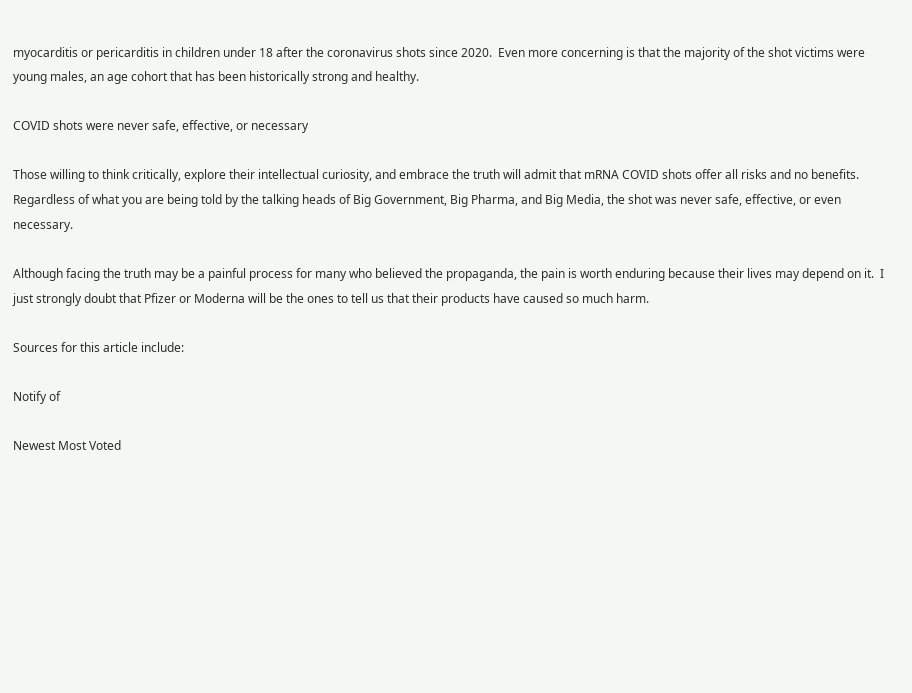myocarditis or pericarditis in children under 18 after the coronavirus shots since 2020.  Even more concerning is that the majority of the shot victims were young males, an age cohort that has been historically strong and healthy.

COVID shots were never safe, effective, or necessary

Those willing to think critically, explore their intellectual curiosity, and embrace the truth will admit that mRNA COVID shots offer all risks and no benefits.  Regardless of what you are being told by the talking heads of Big Government, Big Pharma, and Big Media, the shot was never safe, effective, or even necessary.

Although facing the truth may be a painful process for many who believed the propaganda, the pain is worth enduring because their lives may depend on it.  I just strongly doubt that Pfizer or Moderna will be the ones to tell us that their products have caused so much harm.

Sources for this article include:

Notify of

Newest Most Voted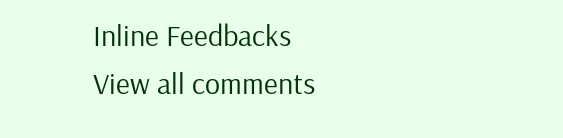Inline Feedbacks
View all comments